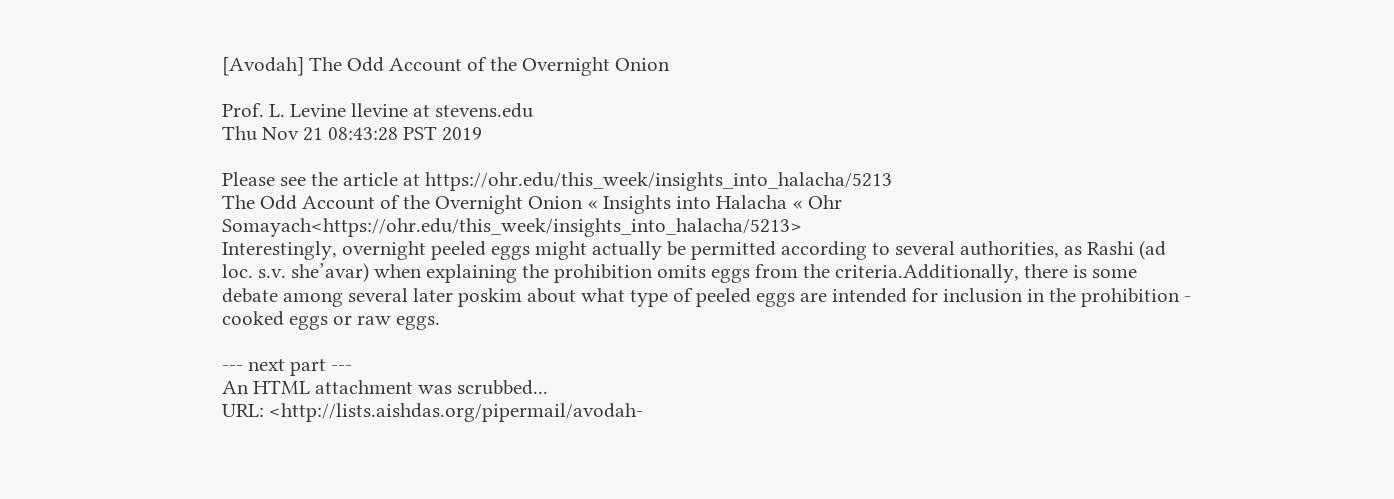[Avodah] The Odd Account of the Overnight Onion

Prof. L. Levine llevine at stevens.edu
Thu Nov 21 08:43:28 PST 2019

Please see the article at https://ohr.edu/this_week/insights_into_halacha/5213
The Odd Account of the Overnight Onion « Insights into Halacha « Ohr Somayach<https://ohr.edu/this_week/insights_into_halacha/5213>
Interestingly, overnight peeled eggs might actually be permitted according to several authorities, as Rashi (ad loc. s.v. she’avar) when explaining the prohibition omits eggs from the criteria.Additionally, there is some debate among several later poskim about what type of peeled eggs are intended for inclusion in the prohibition - cooked eggs or raw eggs.

--- next part ---
An HTML attachment was scrubbed...
URL: <http://lists.aishdas.org/pipermail/avodah-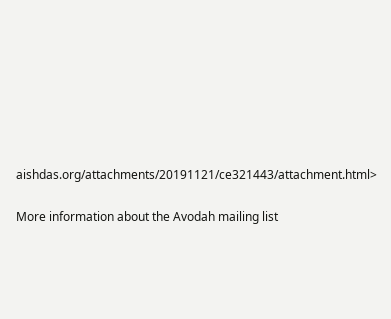aishdas.org/attachments/20191121/ce321443/attachment.html>

More information about the Avodah mailing list